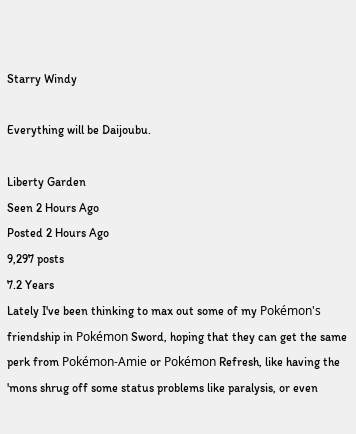Starry Windy

Everything will be Daijoubu.

Liberty Garden
Seen 2 Hours Ago
Posted 2 Hours Ago
9,297 posts
7.2 Years
Lately I've been thinking to max out some of my Pokémon's friendship in Pokémon Sword, hoping that they can get the same perk from Pokémon-Amie or Pokémon Refresh, like having the 'mons shrug off some status problems like paralysis, or even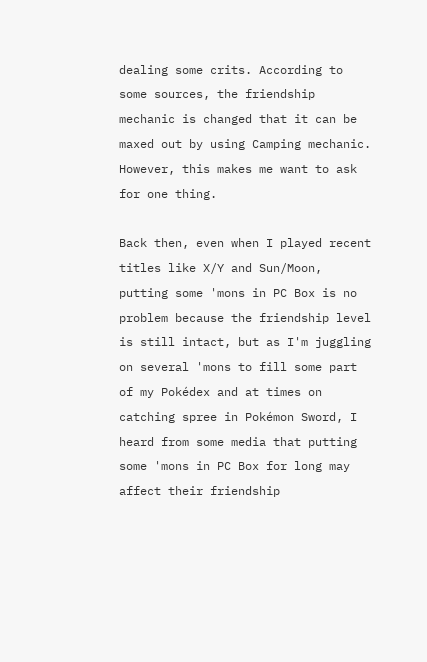dealing some crits. According to some sources, the friendship mechanic is changed that it can be maxed out by using Camping mechanic. However, this makes me want to ask for one thing.

Back then, even when I played recent titles like X/Y and Sun/Moon, putting some 'mons in PC Box is no problem because the friendship level is still intact, but as I'm juggling on several 'mons to fill some part of my Pokédex and at times on catching spree in Pokémon Sword, I heard from some media that putting some 'mons in PC Box for long may affect their friendship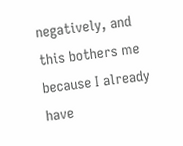negatively, and this bothers me because I already have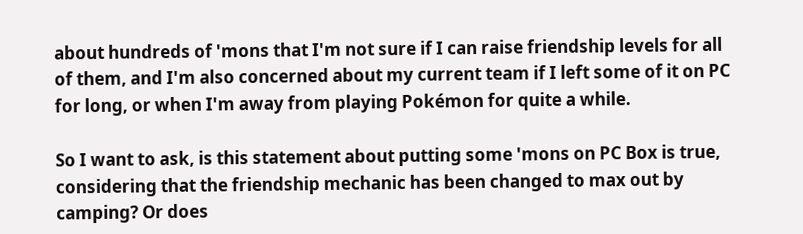about hundreds of 'mons that I'm not sure if I can raise friendship levels for all of them, and I'm also concerned about my current team if I left some of it on PC for long, or when I'm away from playing Pokémon for quite a while.

So I want to ask, is this statement about putting some 'mons on PC Box is true, considering that the friendship mechanic has been changed to max out by camping? Or does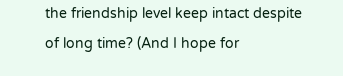the friendship level keep intact despite of long time? (And I hope for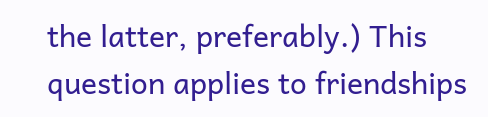the latter, preferably.) This question applies to friendships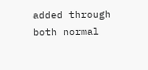added through both normal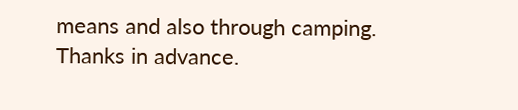means and also through camping. Thanks in advance.